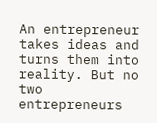An entrepreneur takes ideas and turns them into reality. But no two entrepreneurs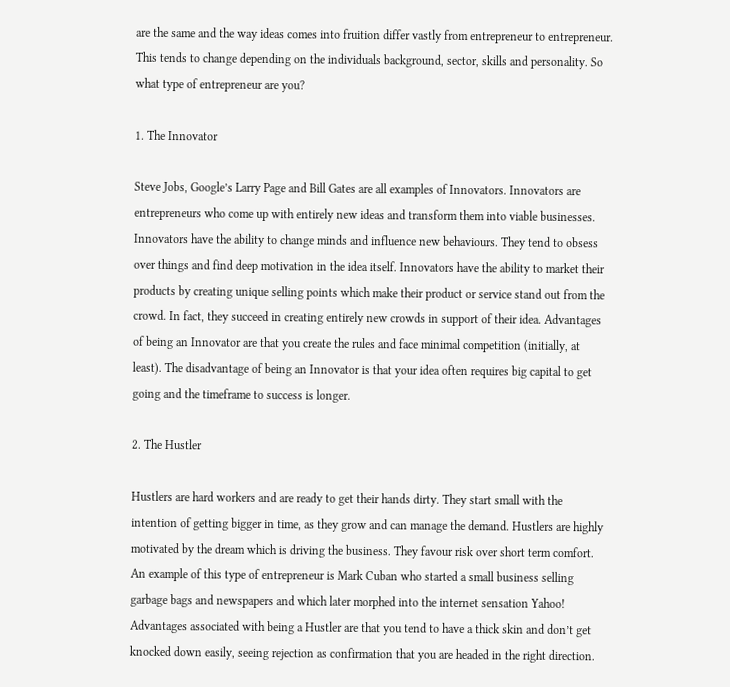are the same and the way ideas comes into fruition differ vastly from entrepreneur to entrepreneur. This tends to change depending on the individuals background, sector, skills and personality. So what type of entrepreneur are you?

1. The Innovator

Steve Jobs, Google’s Larry Page and Bill Gates are all examples of Innovators. Innovators are entrepreneurs who come up with entirely new ideas and transform them into viable businesses. Innovators have the ability to change minds and influence new behaviours. They tend to obsess over things and find deep motivation in the idea itself. Innovators have the ability to market their products by creating unique selling points which make their product or service stand out from the crowd. In fact, they succeed in creating entirely new crowds in support of their idea. Advantages of being an Innovator are that you create the rules and face minimal competition (initially, at least). The disadvantage of being an Innovator is that your idea often requires big capital to get going and the timeframe to success is longer.

2. The Hustler

Hustlers are hard workers and are ready to get their hands dirty. They start small with the intention of getting bigger in time, as they grow and can manage the demand. Hustlers are highly motivated by the dream which is driving the business. They favour risk over short term comfort. An example of this type of entrepreneur is Mark Cuban who started a small business selling garbage bags and newspapers and which later morphed into the internet sensation Yahoo! Advantages associated with being a Hustler are that you tend to have a thick skin and don’t get knocked down easily, seeing rejection as confirmation that you are headed in the right direction.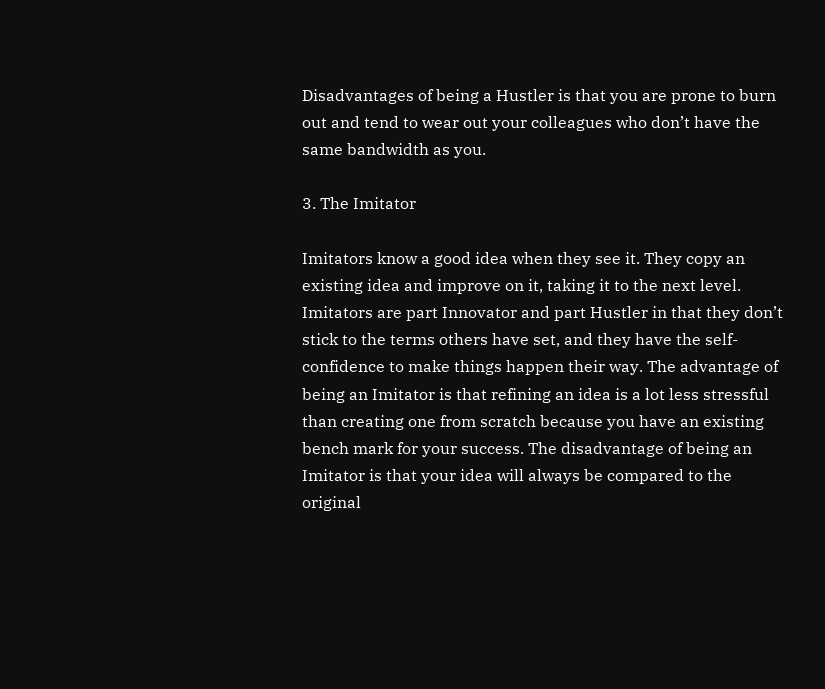Disadvantages of being a Hustler is that you are prone to burn out and tend to wear out your colleagues who don’t have the same bandwidth as you.

3. The Imitator

Imitators know a good idea when they see it. They copy an existing idea and improve on it, taking it to the next level. Imitators are part Innovator and part Hustler in that they don’t stick to the terms others have set, and they have the self-confidence to make things happen their way. The advantage of being an Imitator is that refining an idea is a lot less stressful than creating one from scratch because you have an existing bench mark for your success. The disadvantage of being an Imitator is that your idea will always be compared to the original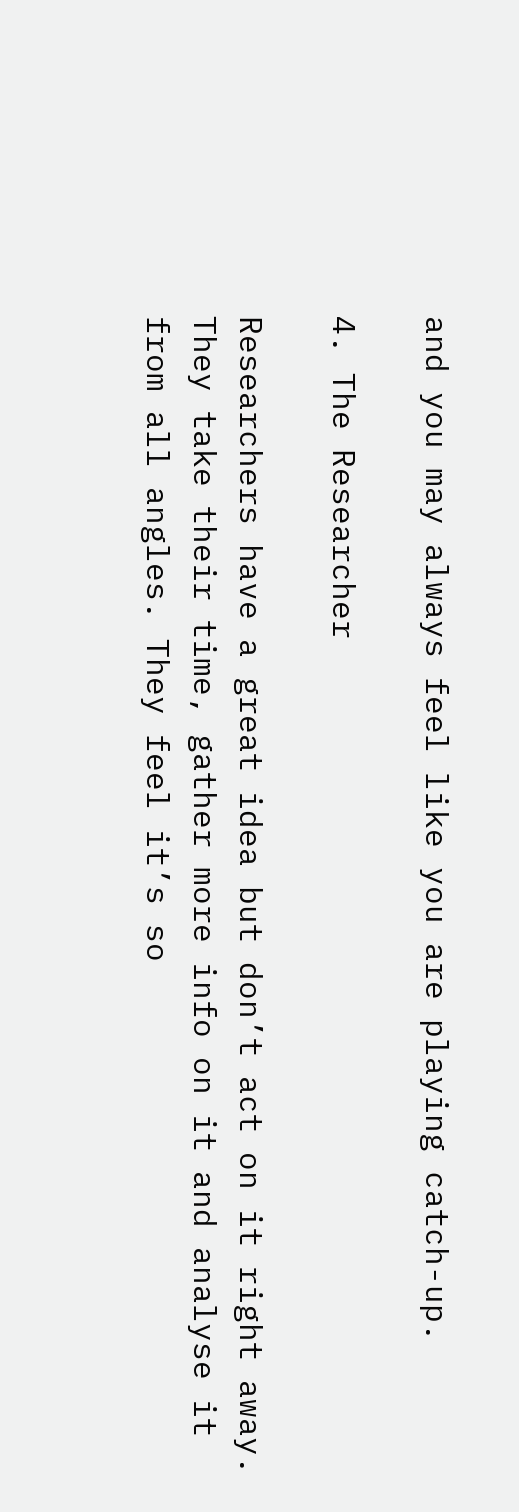and you may always feel like you are playing catch-up.

4. The Researcher

Researchers have a great idea but don’t act on it right away. They take their time, gather more info on it and analyse it from all angles. They feel it’s so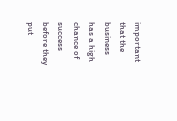important that the business has a high chance of success before they put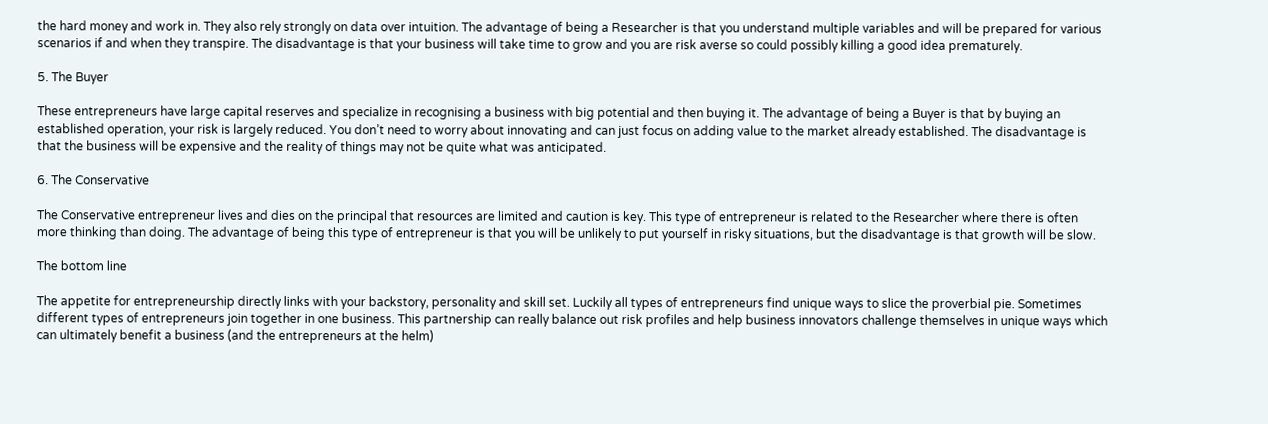the hard money and work in. They also rely strongly on data over intuition. The advantage of being a Researcher is that you understand multiple variables and will be prepared for various scenarios if and when they transpire. The disadvantage is that your business will take time to grow and you are risk averse so could possibly killing a good idea prematurely.

5. The Buyer

These entrepreneurs have large capital reserves and specialize in recognising a business with big potential and then buying it. The advantage of being a Buyer is that by buying an established operation, your risk is largely reduced. You don’t need to worry about innovating and can just focus on adding value to the market already established. The disadvantage is that the business will be expensive and the reality of things may not be quite what was anticipated.

6. The Conservative

The Conservative entrepreneur lives and dies on the principal that resources are limited and caution is key. This type of entrepreneur is related to the Researcher where there is often more thinking than doing. The advantage of being this type of entrepreneur is that you will be unlikely to put yourself in risky situations, but the disadvantage is that growth will be slow.

The bottom line

The appetite for entrepreneurship directly links with your backstory, personality and skill set. Luckily all types of entrepreneurs find unique ways to slice the proverbial pie. Sometimes different types of entrepreneurs join together in one business. This partnership can really balance out risk profiles and help business innovators challenge themselves in unique ways which can ultimately benefit a business (and the entrepreneurs at the helm)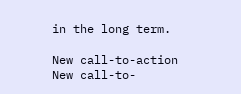in the long term.

New call-to-action
New call-to-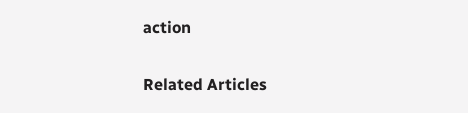action


Related Articles